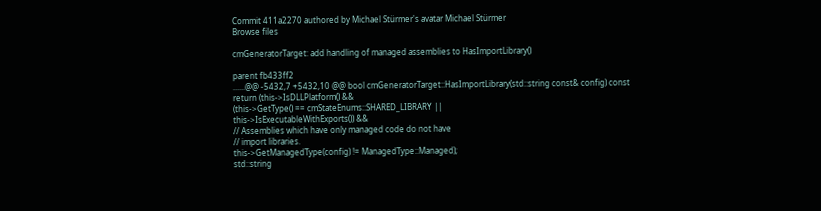Commit 411a2270 authored by Michael Stürmer's avatar Michael Stürmer
Browse files

cmGeneratorTarget: add handling of managed assemblies to HasImportLibrary()

parent fb433ff2
......@@ -5432,7 +5432,10 @@ bool cmGeneratorTarget::HasImportLibrary(std::string const& config) const
return (this->IsDLLPlatform() &&
(this->GetType() == cmStateEnums::SHARED_LIBRARY ||
this->IsExecutableWithExports()) &&
// Assemblies which have only managed code do not have
// import libraries.
this->GetManagedType(config) != ManagedType::Managed);
std::string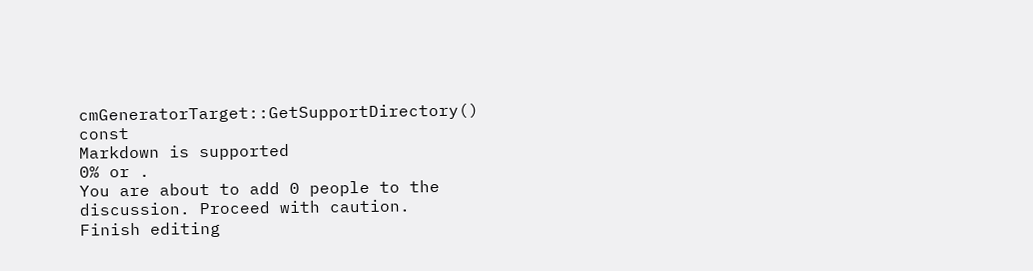cmGeneratorTarget::GetSupportDirectory() const
Markdown is supported
0% or .
You are about to add 0 people to the discussion. Proceed with caution.
Finish editing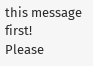this message first!
Please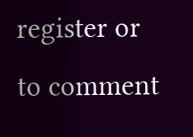register or to comment